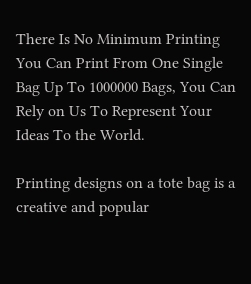There Is No Minimum Printing You Can Print From One Single Bag Up To 1000000 Bags, You Can Rely on Us To Represent Your Ideas To the World.

Printing designs on a tote bag is a creative and popular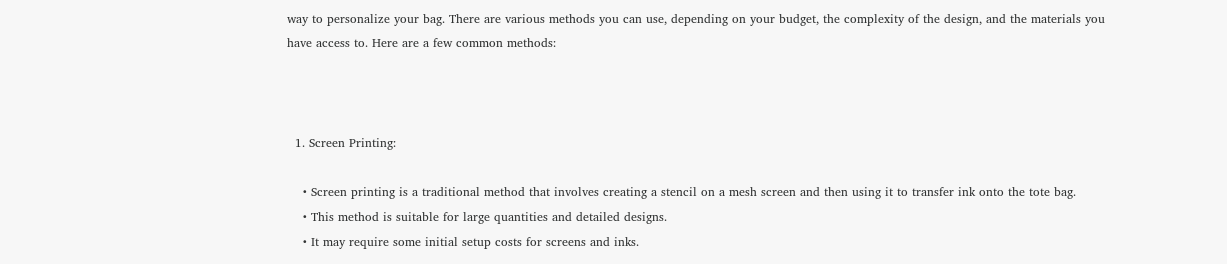way to personalize your bag. There are various methods you can use, depending on your budget, the complexity of the design, and the materials you have access to. Here are a few common methods:



  1. Screen Printing:

    • Screen printing is a traditional method that involves creating a stencil on a mesh screen and then using it to transfer ink onto the tote bag.
    • This method is suitable for large quantities and detailed designs.
    • It may require some initial setup costs for screens and inks.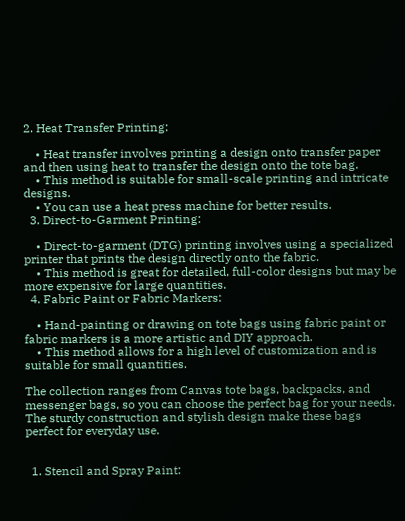2. Heat Transfer Printing:

    • Heat transfer involves printing a design onto transfer paper and then using heat to transfer the design onto the tote bag.
    • This method is suitable for small-scale printing and intricate designs.
    • You can use a heat press machine for better results.
  3. Direct-to-Garment Printing:

    • Direct-to-garment (DTG) printing involves using a specialized printer that prints the design directly onto the fabric.
    • This method is great for detailed, full-color designs but may be more expensive for large quantities.
  4. Fabric Paint or Fabric Markers:

    • Hand-painting or drawing on tote bags using fabric paint or fabric markers is a more artistic and DIY approach.
    • This method allows for a high level of customization and is suitable for small quantities.

The collection ranges from Canvas tote bags, backpacks, and messenger bags, so you can choose the perfect bag for your needs. The sturdy construction and stylish design make these bags perfect for everyday use.


  1. Stencil and Spray Paint: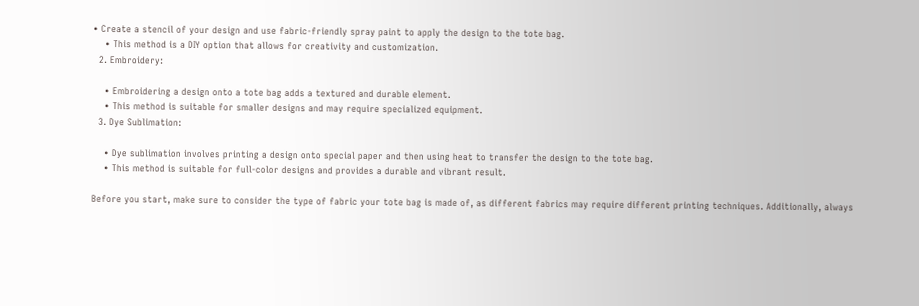• Create a stencil of your design and use fabric-friendly spray paint to apply the design to the tote bag.
    • This method is a DIY option that allows for creativity and customization.
  2. Embroidery:

    • Embroidering a design onto a tote bag adds a textured and durable element.
    • This method is suitable for smaller designs and may require specialized equipment.
  3. Dye Sublimation:

    • Dye sublimation involves printing a design onto special paper and then using heat to transfer the design to the tote bag.
    • This method is suitable for full-color designs and provides a durable and vibrant result.

Before you start, make sure to consider the type of fabric your tote bag is made of, as different fabrics may require different printing techniques. Additionally, always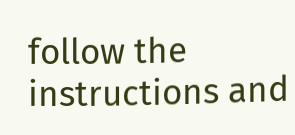follow the instructions and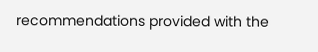recommendations provided with the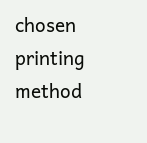chosen printing method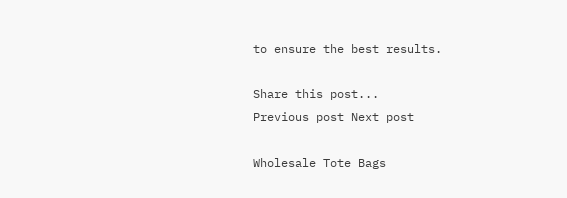to ensure the best results.

Share this post...
Previous post Next post

Wholesale Tote Bags